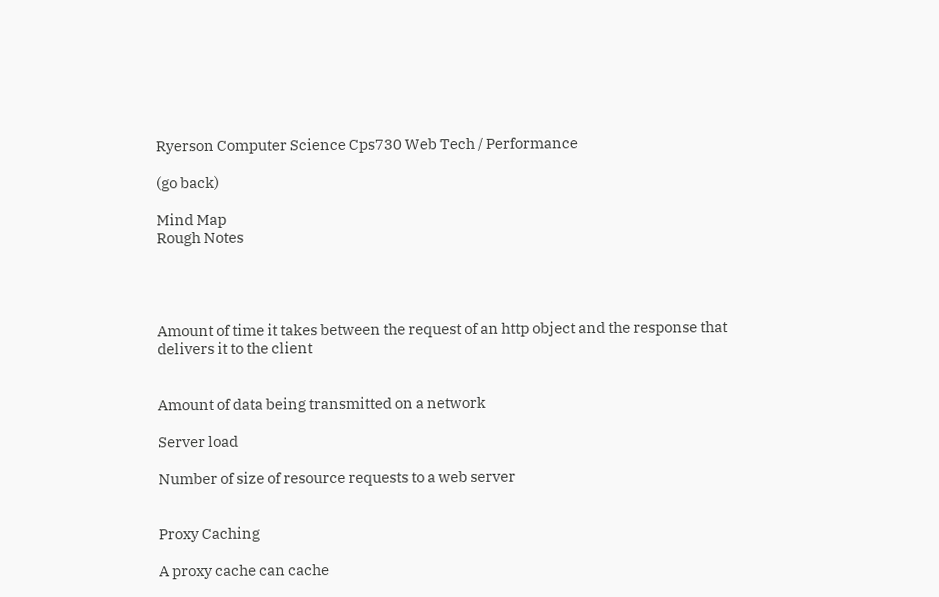Ryerson Computer Science Cps730 Web Tech / Performance

(go back)

Mind Map
Rough Notes




Amount of time it takes between the request of an http object and the response that delivers it to the client


Amount of data being transmitted on a network

Server load

Number of size of resource requests to a web server


Proxy Caching

A proxy cache can cache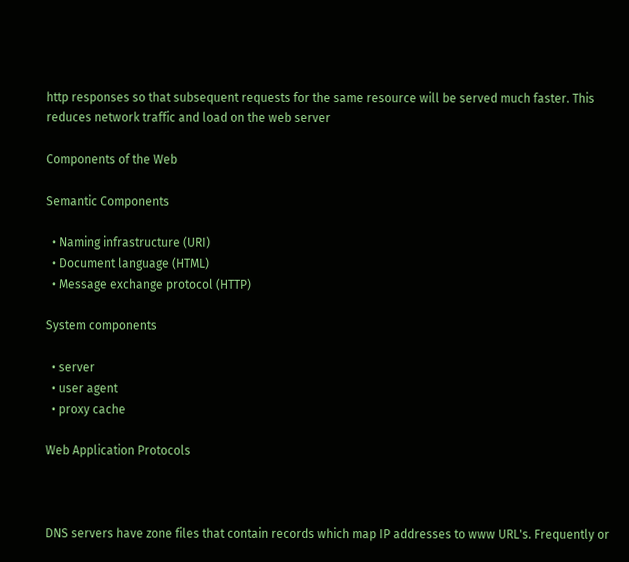http responses so that subsequent requests for the same resource will be served much faster. This reduces network traffic and load on the web server

Components of the Web

Semantic Components

  • Naming infrastructure (URI)
  • Document language (HTML)
  • Message exchange protocol (HTTP)

System components

  • server
  • user agent
  • proxy cache

Web Application Protocols



DNS servers have zone files that contain records which map IP addresses to www URL's. Frequently or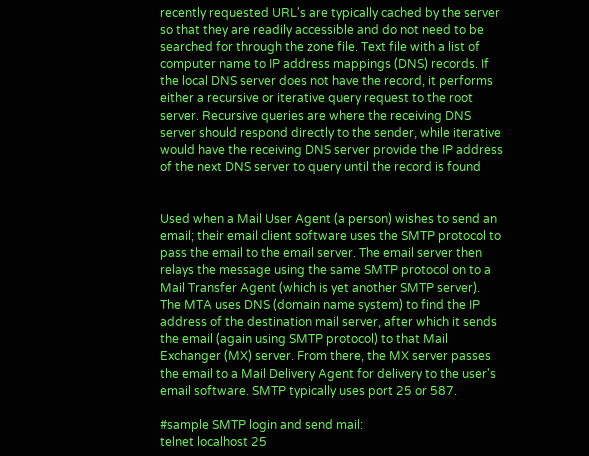recently requested URL's are typically cached by the server so that they are readily accessible and do not need to be searched for through the zone file. Text file with a list of computer name to IP address mappings (DNS) records. If the local DNS server does not have the record, it performs either a recursive or iterative query request to the root server. Recursive queries are where the receiving DNS server should respond directly to the sender, while iterative would have the receiving DNS server provide the IP address of the next DNS server to query until the record is found


Used when a Mail User Agent (a person) wishes to send an email; their email client software uses the SMTP protocol to pass the email to the email server. The email server then relays the message using the same SMTP protocol on to a Mail Transfer Agent (which is yet another SMTP server). The MTA uses DNS (domain name system) to find the IP address of the destination mail server, after which it sends the email (again using SMTP protocol) to that Mail Exchanger (MX) server. From there, the MX server passes the email to a Mail Delivery Agent for delivery to the user's email software. SMTP typically uses port 25 or 587.

#sample SMTP login and send mail:
telnet localhost 25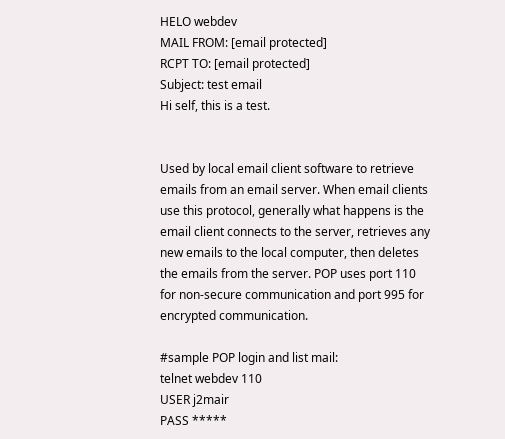HELO webdev
MAIL FROM: [email protected]
RCPT TO: [email protected]
Subject: test email
Hi self, this is a test.


Used by local email client software to retrieve emails from an email server. When email clients use this protocol, generally what happens is the email client connects to the server, retrieves any new emails to the local computer, then deletes the emails from the server. POP uses port 110 for non-secure communication and port 995 for encrypted communication.

#sample POP login and list mail:
telnet webdev 110
USER j2mair
PASS *****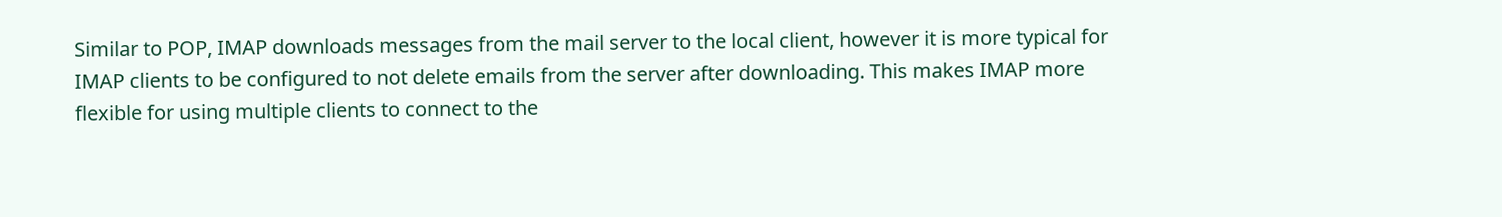Similar to POP, IMAP downloads messages from the mail server to the local client, however it is more typical for IMAP clients to be configured to not delete emails from the server after downloading. This makes IMAP more flexible for using multiple clients to connect to the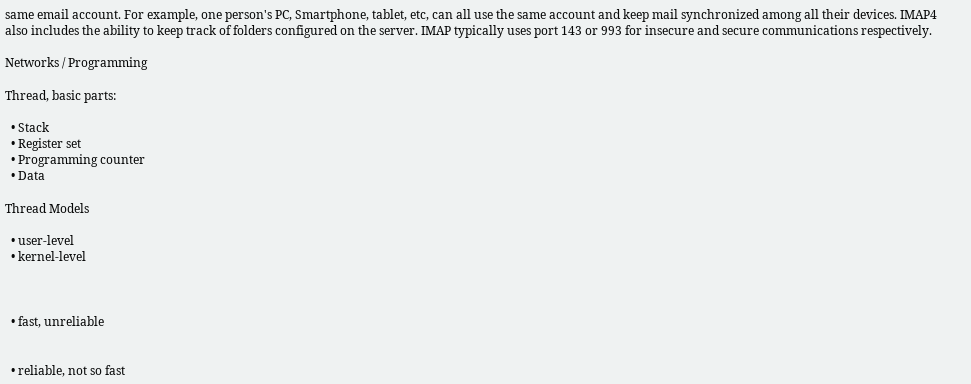same email account. For example, one person's PC, Smartphone, tablet, etc, can all use the same account and keep mail synchronized among all their devices. IMAP4 also includes the ability to keep track of folders configured on the server. IMAP typically uses port 143 or 993 for insecure and secure communications respectively.

Networks / Programming

Thread, basic parts:

  • Stack
  • Register set
  • Programming counter
  • Data

Thread Models

  • user-level
  • kernel-level



  • fast, unreliable


  • reliable, not so fast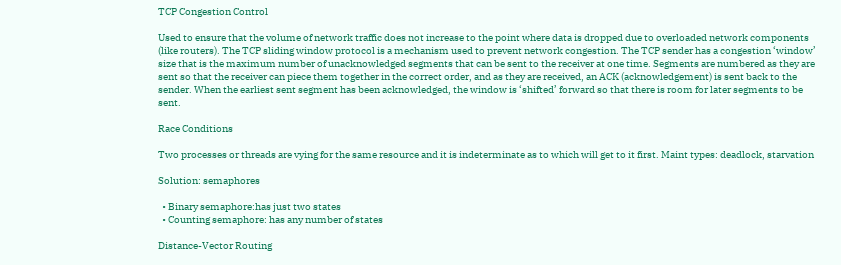TCP Congestion Control

Used to ensure that the volume of network traffic does not increase to the point where data is dropped due to overloaded network components (like routers). The TCP sliding window protocol is a mechanism used to prevent network congestion. The TCP sender has a congestion ‘window’ size that is the maximum number of unacknowledged segments that can be sent to the receiver at one time. Segments are numbered as they are sent so that the receiver can piece them together in the correct order, and as they are received, an ACK (acknowledgement) is sent back to the sender. When the earliest sent segment has been acknowledged, the window is ‘shifted’ forward so that there is room for later segments to be sent.

Race Conditions

Two processes or threads are vying for the same resource and it is indeterminate as to which will get to it first. Maint types: deadlock, starvation

Solution: semaphores

  • Binary semaphore:has just two states
  • Counting semaphore: has any number of states

Distance-Vector Routing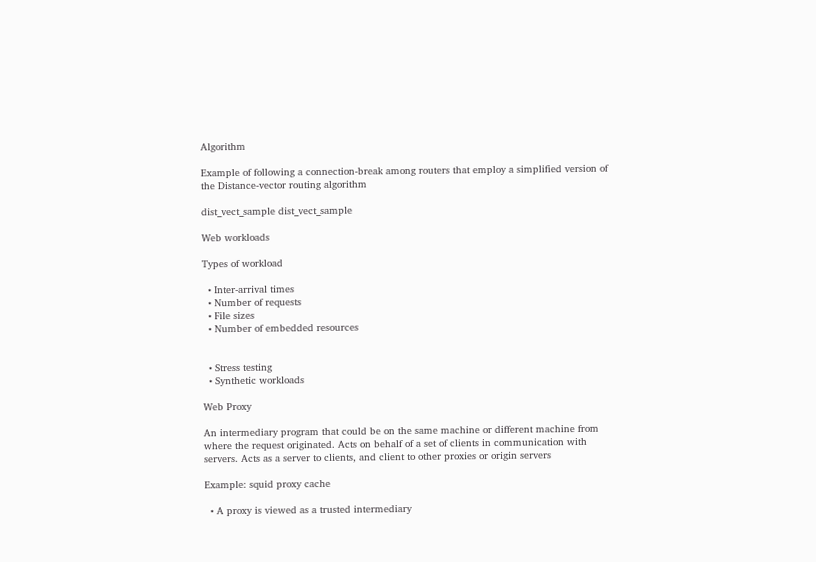Algorithm

Example of following a connection-break among routers that employ a simplified version of the Distance-vector routing algorithm

dist_vect_sample dist_vect_sample

Web workloads

Types of workload

  • Inter-arrival times
  • Number of requests
  • File sizes
  • Number of embedded resources


  • Stress testing
  • Synthetic workloads

Web Proxy

An intermediary program that could be on the same machine or different machine from where the request originated. Acts on behalf of a set of clients in communication with servers. Acts as a server to clients, and client to other proxies or origin servers

Example: squid proxy cache

  • A proxy is viewed as a trusted intermediary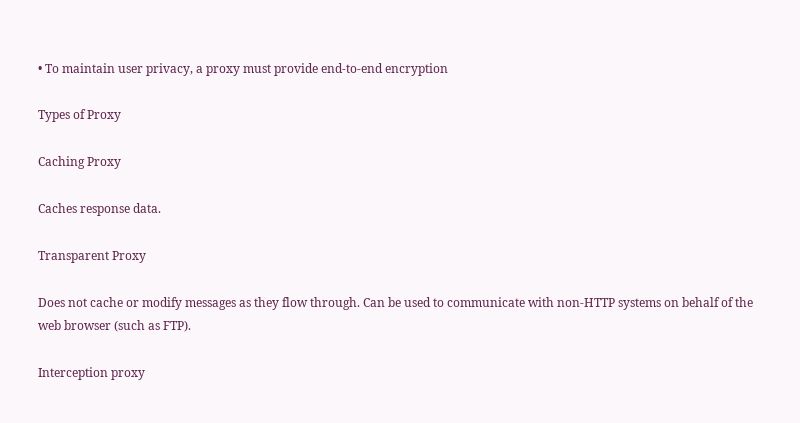• To maintain user privacy, a proxy must provide end-to-end encryption

Types of Proxy

Caching Proxy

Caches response data.

Transparent Proxy

Does not cache or modify messages as they flow through. Can be used to communicate with non-HTTP systems on behalf of the web browser (such as FTP).

Interception proxy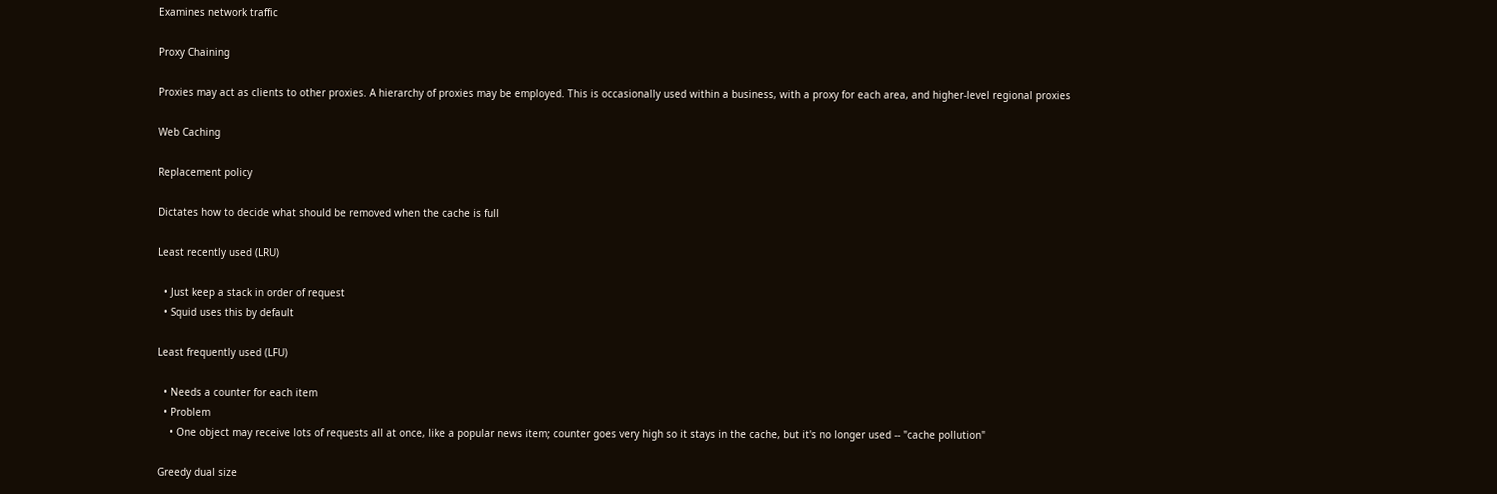Examines network traffic

Proxy Chaining

Proxies may act as clients to other proxies. A hierarchy of proxies may be employed. This is occasionally used within a business, with a proxy for each area, and higher-level regional proxies

Web Caching

Replacement policy

Dictates how to decide what should be removed when the cache is full

Least recently used (LRU)

  • Just keep a stack in order of request
  • Squid uses this by default

Least frequently used (LFU)

  • Needs a counter for each item
  • Problem
    • One object may receive lots of requests all at once, like a popular news item; counter goes very high so it stays in the cache, but it's no longer used -- "cache pollution"

Greedy dual size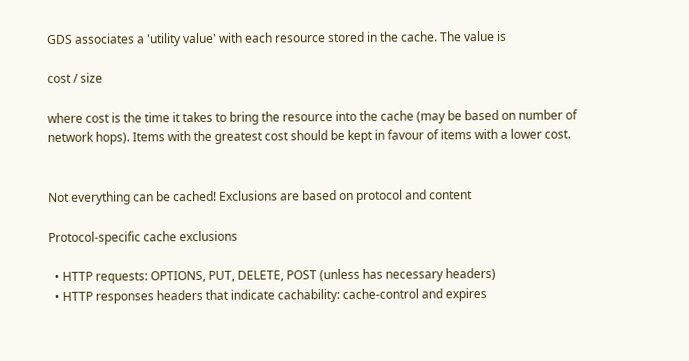GDS associates a 'utility value' with each resource stored in the cache. The value is

cost / size

where cost is the time it takes to bring the resource into the cache (may be based on number of network hops). Items with the greatest cost should be kept in favour of items with a lower cost.


Not everything can be cached! Exclusions are based on protocol and content

Protocol-specific cache exclusions

  • HTTP requests: OPTIONS, PUT, DELETE, POST (unless has necessary headers)
  • HTTP responses headers that indicate cachability: cache-control and expires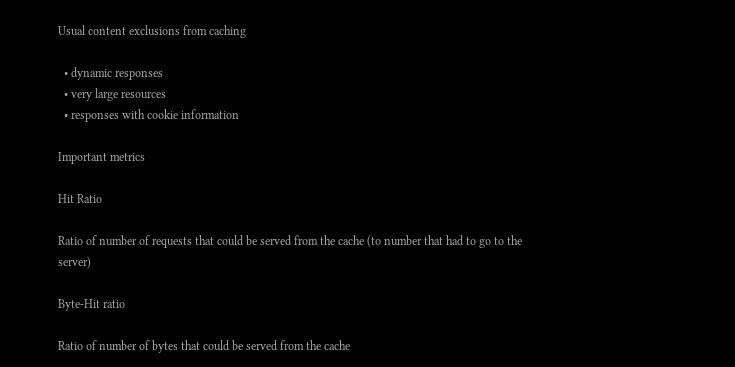Usual content exclusions from caching

  • dynamic responses
  • very large resources
  • responses with cookie information

Important metrics

Hit Ratio

Ratio of number of requests that could be served from the cache (to number that had to go to the server)

Byte-Hit ratio

Ratio of number of bytes that could be served from the cache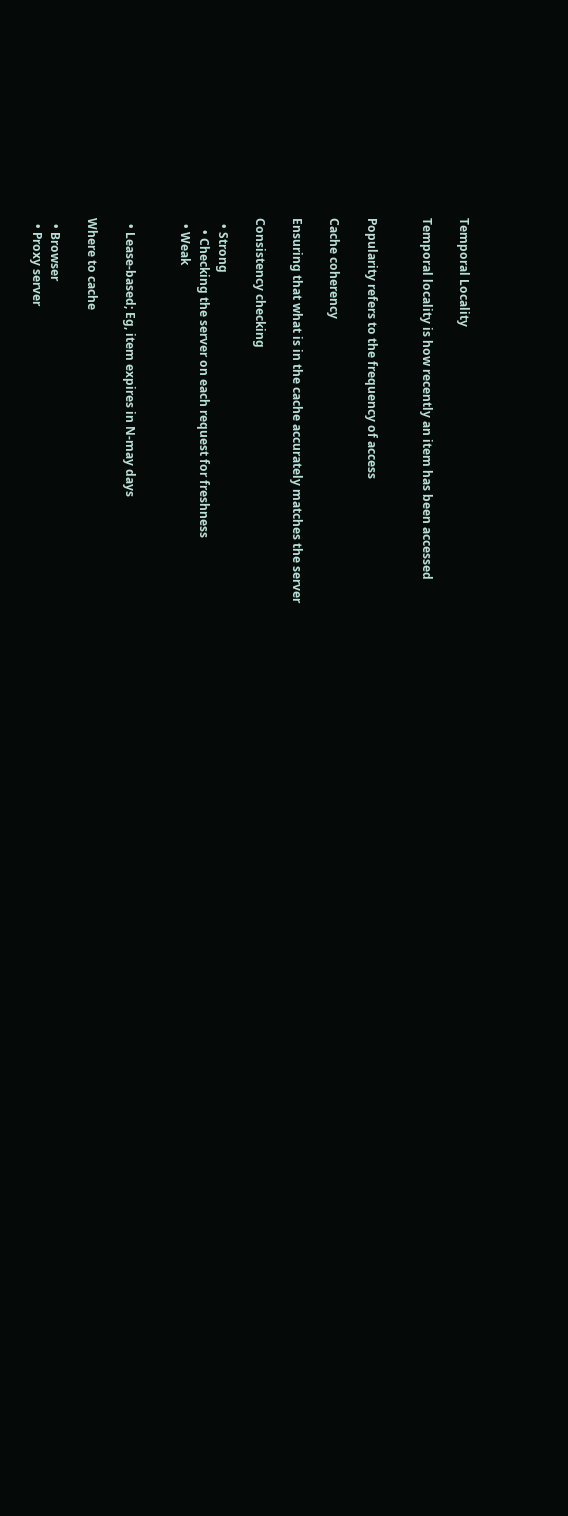Temporal Locality

Temporal locality is how recently an item has been accessed


Popularity refers to the frequency of access

Cache coherency

Ensuring that what is in the cache accurately matches the server

Consistency checking

  • Strong
    • Checking the server on each request for freshness
  • Weak


  • Lease-based; Eg, item expires in N-may days

Where to cache

  • Browser
  • Proxy server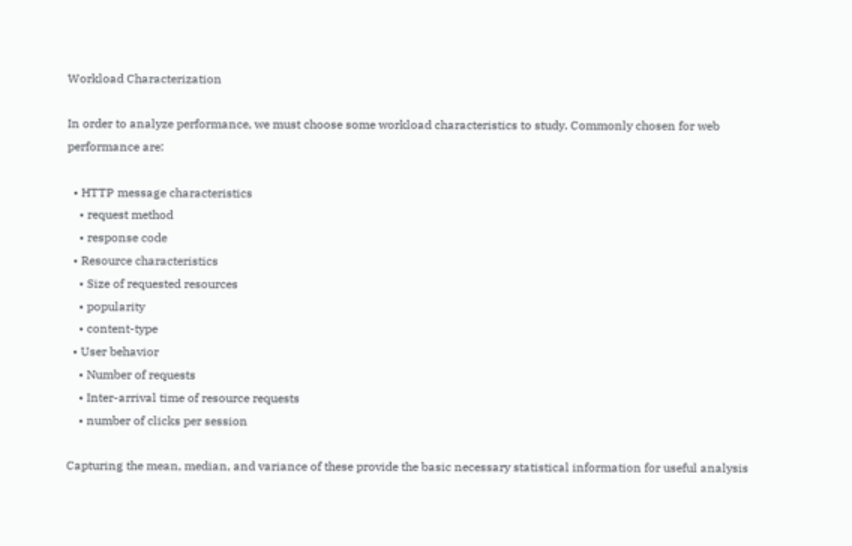Workload Characterization

In order to analyze performance, we must choose some workload characteristics to study. Commonly chosen for web performance are:

  • HTTP message characteristics
    • request method
    • response code
  • Resource characteristics
    • Size of requested resources
    • popularity
    • content-type
  • User behavior
    • Number of requests
    • Inter-arrival time of resource requests
    • number of clicks per session

Capturing the mean, median, and variance of these provide the basic necessary statistical information for useful analysis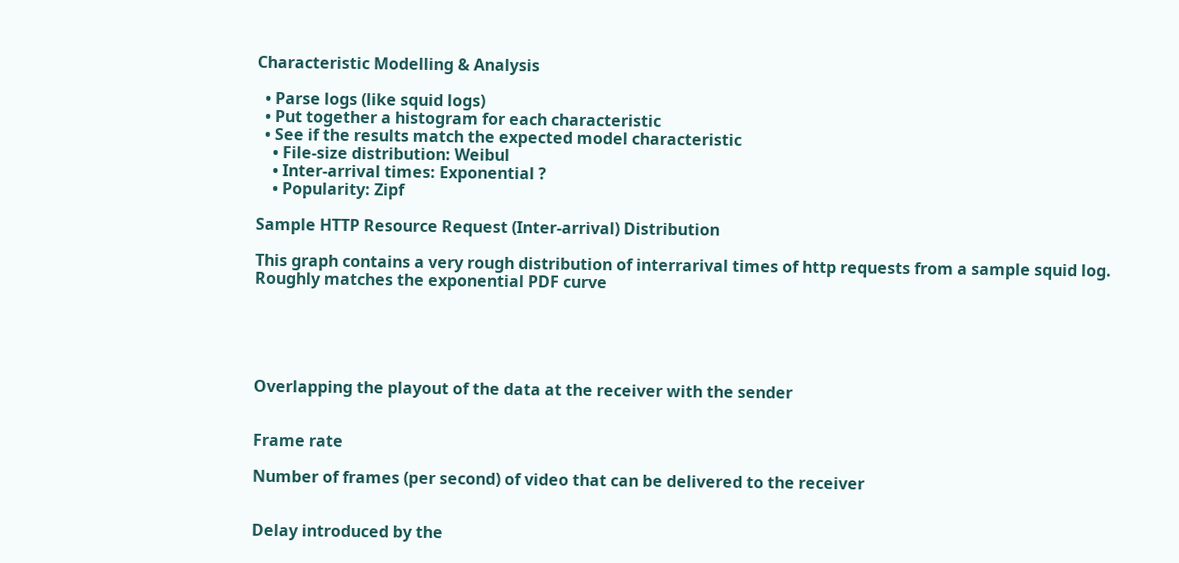Characteristic Modelling & Analysis

  • Parse logs (like squid logs)
  • Put together a histogram for each characteristic
  • See if the results match the expected model characteristic
    • File-size distribution: Weibul
    • Inter-arrival times: Exponential ?
    • Popularity: Zipf

Sample HTTP Resource Request (Inter-arrival) Distribution

This graph contains a very rough distribution of interrarival times of http requests from a sample squid log. Roughly matches the exponential PDF curve





Overlapping the playout of the data at the receiver with the sender


Frame rate

Number of frames (per second) of video that can be delivered to the receiver


Delay introduced by the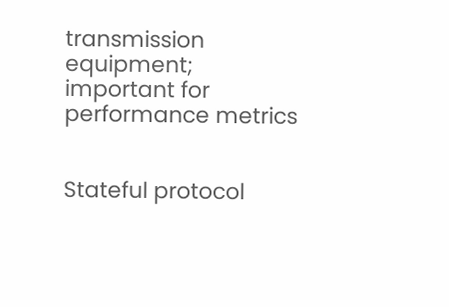transmission equipment; important for performance metrics


Stateful protocol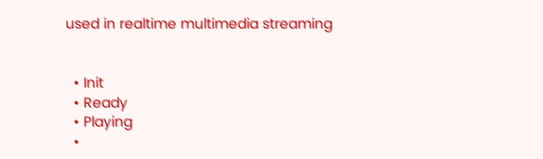used in realtime multimedia streaming


  • Init
  • Ready
  • Playing
  •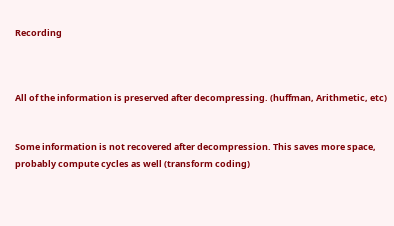Recording



All of the information is preserved after decompressing. (huffman, Arithmetic, etc)


Some information is not recovered after decompression. This saves more space, probably compute cycles as well (transform coding)